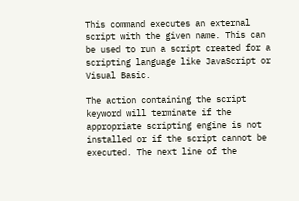This command executes an external script with the given name. This can be used to run a script created for a scripting language like JavaScript or Visual Basic.

The action containing the script keyword will terminate if the appropriate scripting engine is not installed or if the script cannot be executed. The next line of the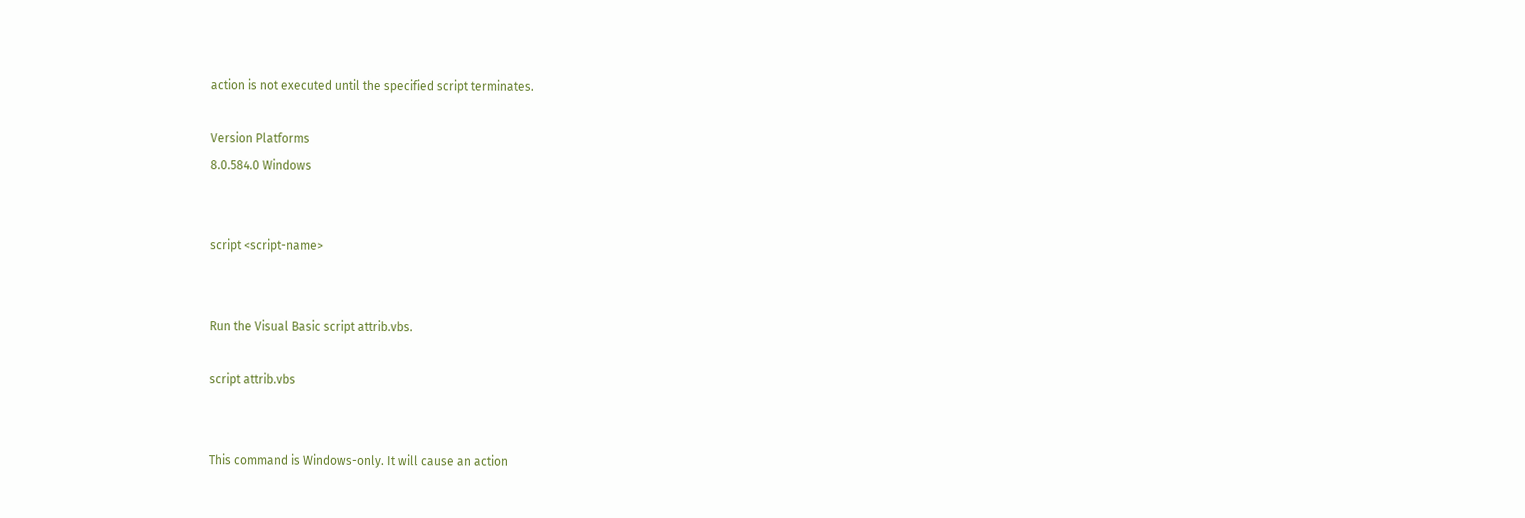action is not executed until the specified script terminates.

Version Platforms
8.0.584.0 Windows


script <script-name>


Run the Visual Basic script attrib.vbs.

script attrib.vbs


This command is Windows-only. It will cause an action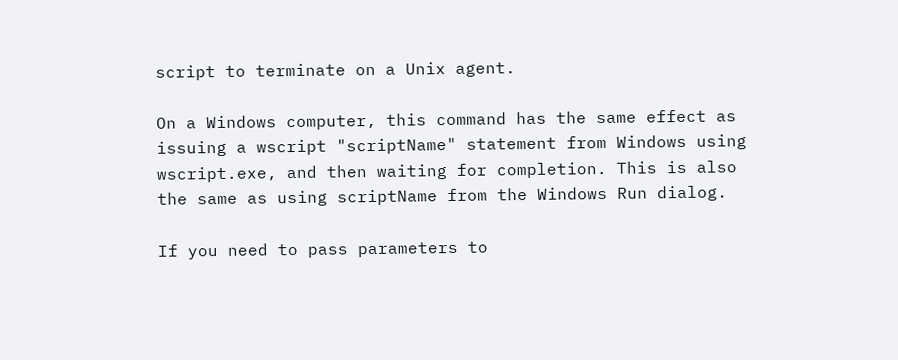script to terminate on a Unix agent.

On a Windows computer, this command has the same effect as issuing a wscript "scriptName" statement from Windows using wscript.exe, and then waiting for completion. This is also the same as using scriptName from the Windows Run dialog.

If you need to pass parameters to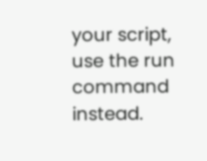your script, use the run command instead.